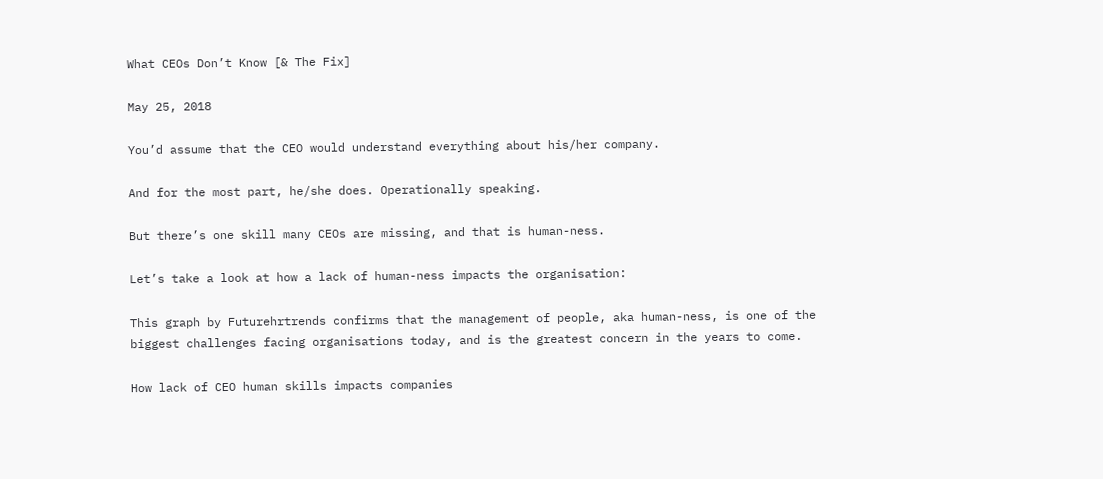What CEOs Don’t Know [& The Fix]

May 25, 2018

You’d assume that the CEO would understand everything about his/her company.

And for the most part, he/she does. Operationally speaking.

But there’s one skill many CEOs are missing, and that is human-ness.

Let’s take a look at how a lack of human-ness impacts the organisation:

This graph by Futurehrtrends confirms that the management of people, aka human-ness, is one of the biggest challenges facing organisations today, and is the greatest concern in the years to come.

How lack of CEO human skills impacts companies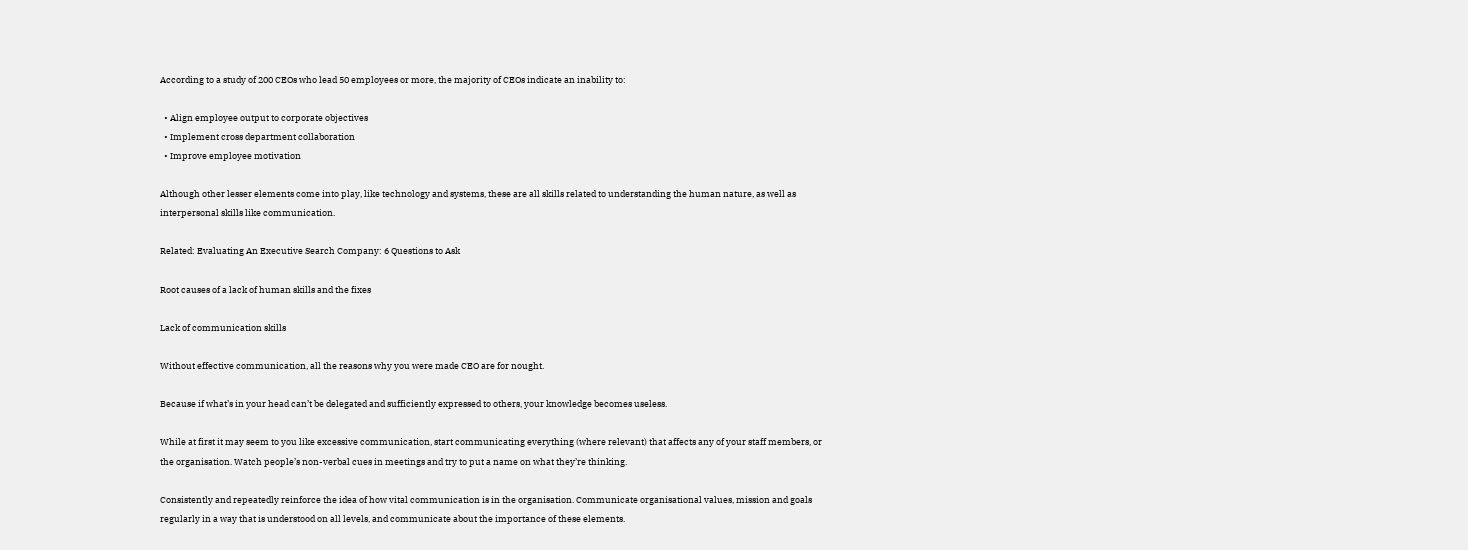According to a study of 200 CEOs who lead 50 employees or more, the majority of CEOs indicate an inability to:

  • Align employee output to corporate objectives
  • Implement cross department collaboration
  • Improve employee motivation

Although other lesser elements come into play, like technology and systems, these are all skills related to understanding the human nature, as well as interpersonal skills like communication.

Related: Evaluating An Executive Search Company: 6 Questions to Ask

Root causes of a lack of human skills and the fixes

Lack of communication skills

Without effective communication, all the reasons why you were made CEO are for nought.

Because if what’s in your head can’t be delegated and sufficiently expressed to others, your knowledge becomes useless.

While at first it may seem to you like excessive communication, start communicating everything (where relevant) that affects any of your staff members, or the organisation. Watch people’s non-verbal cues in meetings and try to put a name on what they’re thinking.

Consistently and repeatedly reinforce the idea of how vital communication is in the organisation. Communicate organisational values, mission and goals regularly in a way that is understood on all levels, and communicate about the importance of these elements.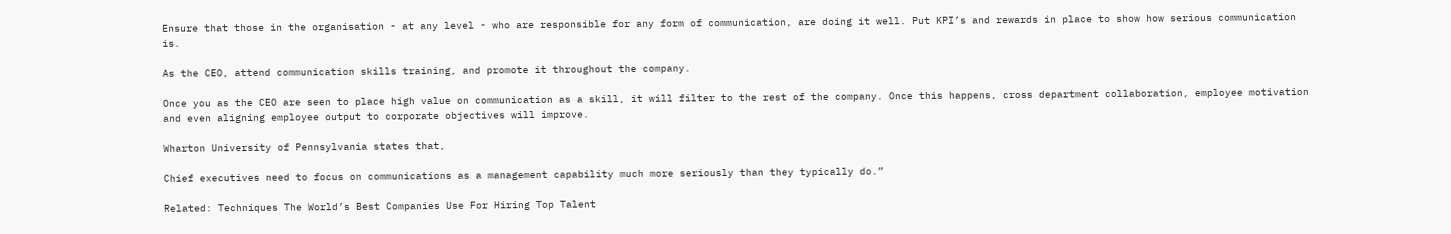Ensure that those in the organisation - at any level - who are responsible for any form of communication, are doing it well. Put KPI’s and rewards in place to show how serious communication is.

As the CEO, attend communication skills training, and promote it throughout the company.

Once you as the CEO are seen to place high value on communication as a skill, it will filter to the rest of the company. Once this happens, cross department collaboration, employee motivation and even aligning employee output to corporate objectives will improve.

Wharton University of Pennsylvania states that,

Chief executives need to focus on communications as a management capability much more seriously than they typically do.”

Related: Techniques The World’s Best Companies Use For Hiring Top Talent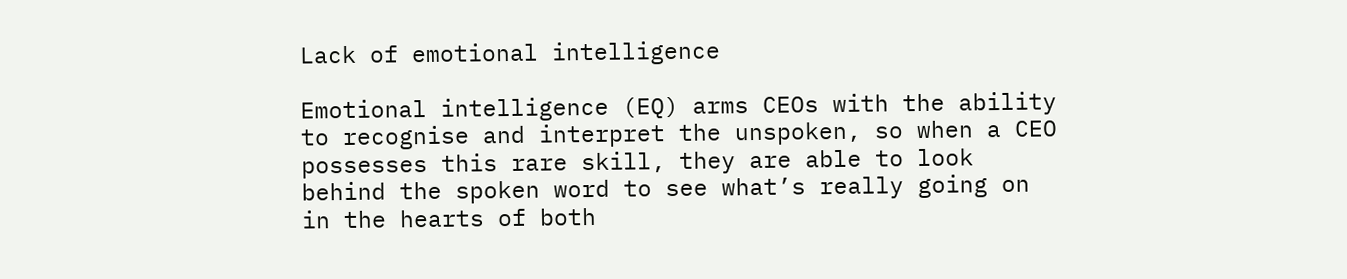Lack of emotional intelligence

Emotional intelligence (EQ) arms CEOs with the ability to recognise and interpret the unspoken, so when a CEO possesses this rare skill, they are able to look behind the spoken word to see what’s really going on in the hearts of both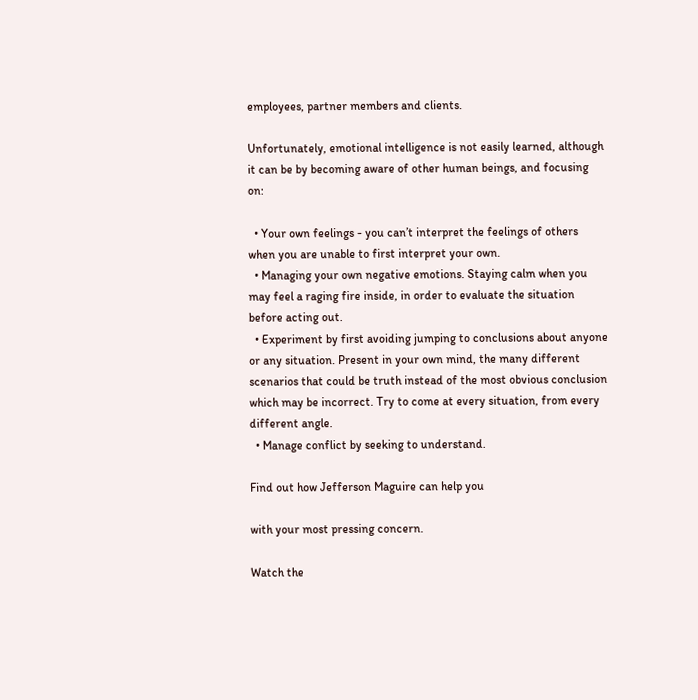employees, partner members and clients.

Unfortunately, emotional intelligence is not easily learned, although it can be by becoming aware of other human beings, and focusing on:

  • Your own feelings - you can’t interpret the feelings of others when you are unable to first interpret your own.
  • Managing your own negative emotions. Staying calm when you may feel a raging fire inside, in order to evaluate the situation before acting out.
  • Experiment by first avoiding jumping to conclusions about anyone or any situation. Present in your own mind, the many different scenarios that could be truth instead of the most obvious conclusion which may be incorrect. Try to come at every situation, from every different angle.
  • Manage conflict by seeking to understand.

Find out how Jefferson Maguire can help you

with your most pressing concern.

Watch the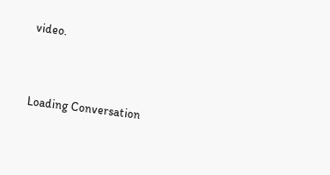video.


Loading Conversation